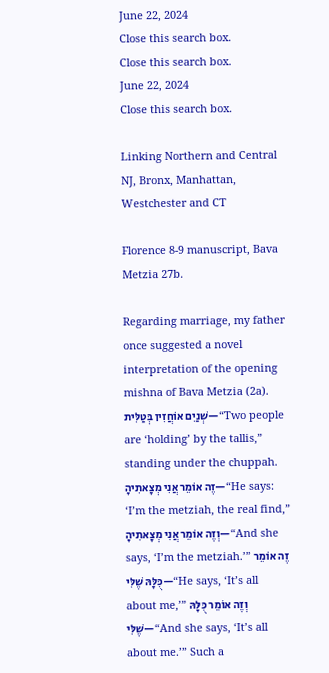June 22, 2024
Close this search box.
Close this search box.
June 22, 2024
Close this search box.

Linking Northern and Central NJ, Bronx, Manhattan, Westchester and CT

Florence 8-9 manuscript, Bava Metzia 27b.

Regarding marriage, my father once suggested a novel interpretation of the opening mishna of Bava Metzia (2a). שְׁנַיִם אוֹחֲזִין בְּטַלִּית—“Two people are ‘holding’ by the tallis,” standing under the chuppah. זֶה אוֹמֵר אֲנִי מְצָאתִיהָ—“He says: ‘I’m the metziah, the real find,” וְזֶה אוֹמֵר אֲנִי מְצָאתִיהָ—“And she says, ‘I’m the metziah.’” זֶה אוֹמֵר כֻּלָּהּ שֶׁלִּי—“He says, ‘It’s all about me,’” וְזֶה אוֹמֵר כֻּלָּהּ שֶׁלִּי—“And she says, ‘It’s all about me.’” Such a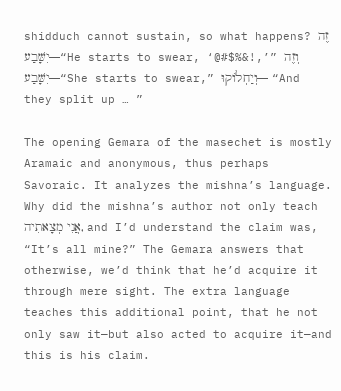shidduch cannot sustain, so what happens? זֶה יִשָּׁבַע—“He starts to swear, ‘@#$%&!,’” וְזֶה יִשָּׁבַע—“She starts to swear,” וְיַחְלוֹקוּ— “And they split up … ”

The opening Gemara of the masechet is mostly Aramaic and anonymous, thus perhaps Savoraic. It analyzes the mishna’s language. Why did the mishna’s author not only teach אֲנִי מְצָאתִיה, and I’d understand the claim was, “It’s all mine?” The Gemara answers that otherwise, we’d think that he’d acquire it through mere sight. The extra language teaches this additional point, that he not only saw it—but also acted to acquire it—and this is his claim.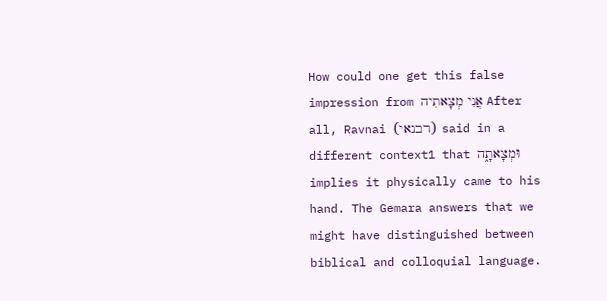How could one get this false impression from אֲנִי מְצָאתִיה After all, Ravnai (רבנאי) said in a different context1 that וּמְצָאתָ֑ה implies it physically came to his hand. The Gemara answers that we might have distinguished between biblical and colloquial language.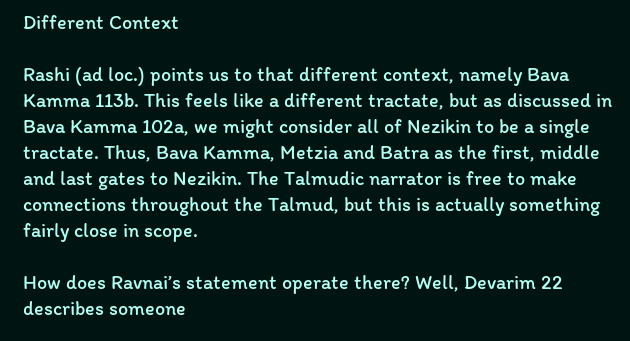Different Context

Rashi (ad loc.) points us to that different context, namely Bava Kamma 113b. This feels like a different tractate, but as discussed in Bava Kamma 102a, we might consider all of Nezikin to be a single tractate. Thus, Bava Kamma, Metzia and Batra as the first, middle and last gates to Nezikin. The Talmudic narrator is free to make connections throughout the Talmud, but this is actually something fairly close in scope.

How does Ravnai’s statement operate there? Well, Devarim 22 describes someone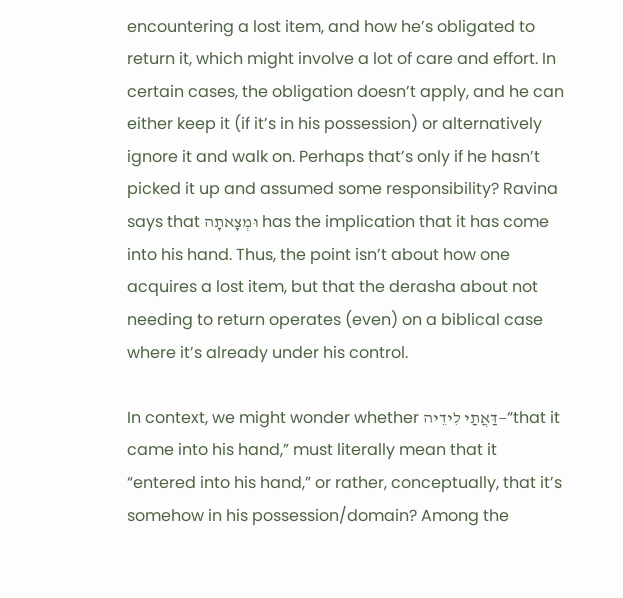encountering a lost item, and how he’s obligated to return it, which might involve a lot of care and effort. In certain cases, the obligation doesn’t apply, and he can either keep it (if it’s in his possession) or alternatively ignore it and walk on. Perhaps that’s only if he hasn’t picked it up and assumed some responsibility? Ravina says that וּמְצָאתָה has the implication that it has come into his hand. Thus, the point isn’t about how one acquires a lost item, but that the derasha about not needing to return operates (even) on a biblical case where it’s already under his control.

In context, we might wonder whether דַּאֲתַי לִידֵיה—“that it came into his hand,” must literally mean that it “entered into his hand,” or rather, conceptually, that it’s somehow in his possession/domain? Among the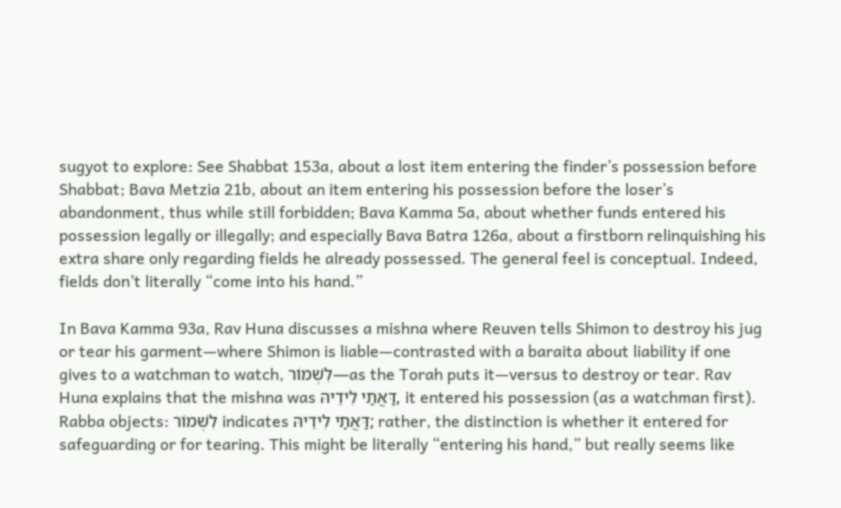sugyot to explore: See Shabbat 153a, about a lost item entering the finder’s possession before Shabbat; Bava Metzia 21b, about an item entering his possession before the loser’s abandonment, thus while still forbidden; Bava Kamma 5a, about whether funds entered his possession legally or illegally; and especially Bava Batra 126a, about a firstborn relinquishing his extra share only regarding fields he already possessed. The general feel is conceptual. Indeed, fields don’t literally “come into his hand.”

In Bava Kamma 93a, Rav Huna discusses a mishna where Reuven tells Shimon to destroy his jug or tear his garment—where Shimon is liable—contrasted with a baraita about liability if one gives to a watchman to watch, לִשְׁמוֹר—as the Torah puts it—versus to destroy or tear. Rav Huna explains that the mishna was דַּאֲתַי לִידֵיהּ, it entered his possession (as a watchman first). Rabba objects: לִשְׁמוֹר indicates דַּאֲתַי לִידֵיהּ; rather, the distinction is whether it entered for safeguarding or for tearing. This might be literally “entering his hand,” but really seems like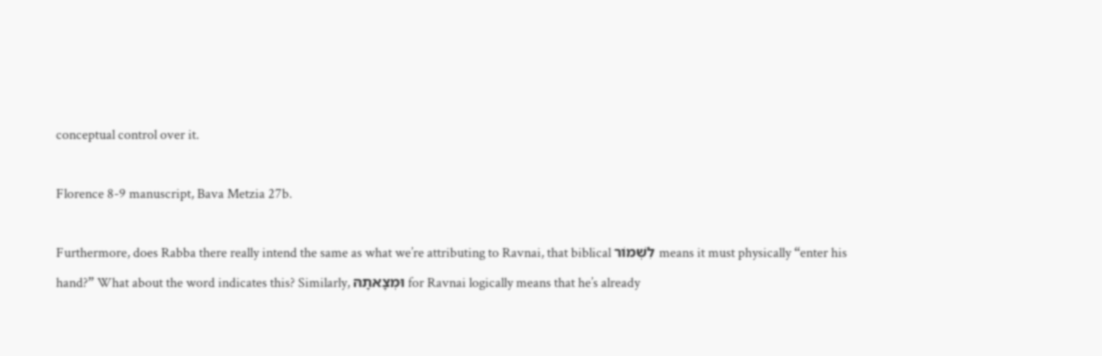conceptual control over it.

Florence 8-9 manuscript, Bava Metzia 27b.

Furthermore, does Rabba there really intend the same as what we’re attributing to Ravnai, that biblical לִשְׁמוֹר means it must physically “enter his hand?” What about the word indicates this? Similarly, וּמְצָאתָהּ for Ravnai logically means that he’s already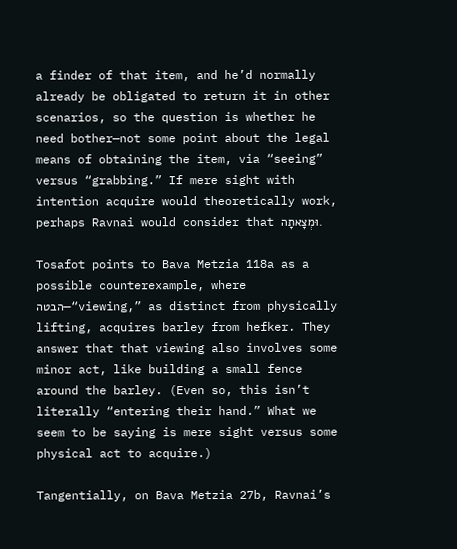a finder of that item, and he’d normally already be obligated to return it in other scenarios, so the question is whether he need bother—not some point about the legal means of obtaining the item, via “seeing” versus “grabbing.” If mere sight with intention acquire would theoretically work, perhaps Ravnai would consider that וּמְצָאתָה.

Tosafot points to Bava Metzia 118a as a possible counterexample, where הבטה—“viewing,” as distinct from physically lifting, acquires barley from hefker. They answer that that viewing also involves some minor act, like building a small fence around the barley. (Even so, this isn’t literally “entering their hand.” What we seem to be saying is mere sight versus some physical act to acquire.)

Tangentially, on Bava Metzia 27b, Ravnai’s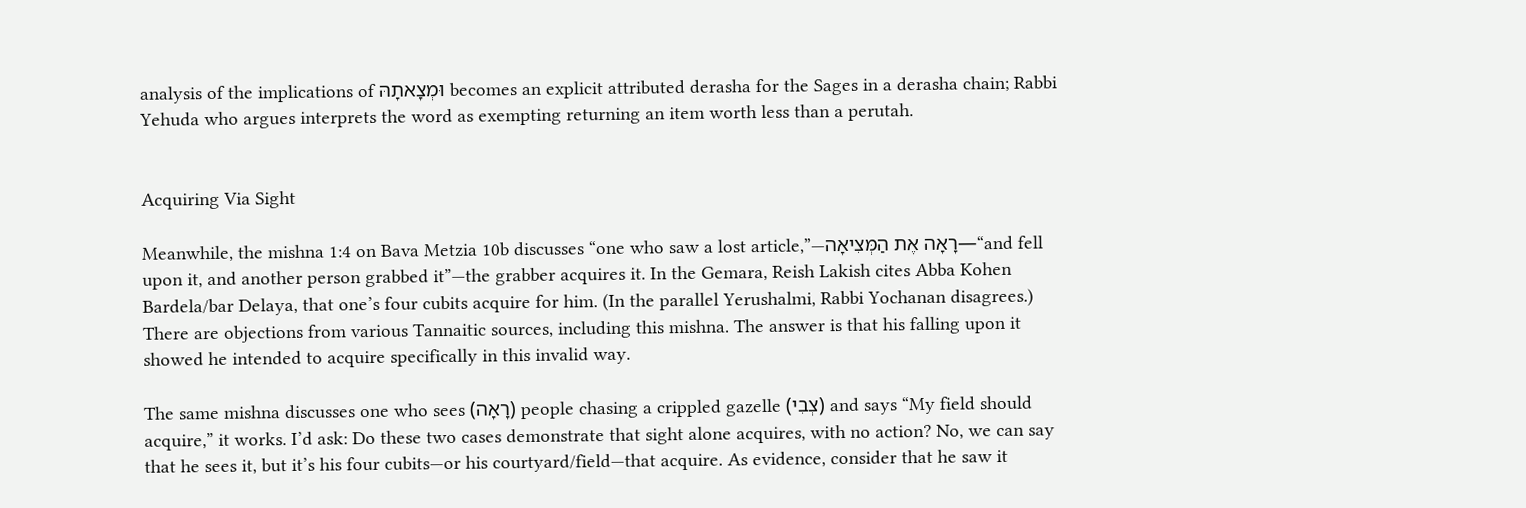analysis of the implications of וּמְצָאתָהּ becomes an explicit attributed derasha for the Sages in a derasha chain; Rabbi Yehuda who argues interprets the word as exempting returning an item worth less than a perutah.


Acquiring Via Sight

Meanwhile, the mishna 1:4 on Bava Metzia 10b discusses “one who saw a lost article,”—רָאָה אֶת הַמְּצִיאָה—“and fell upon it, and another person grabbed it”—the grabber acquires it. In the Gemara, Reish Lakish cites Abba Kohen Bardela/bar Delaya, that one’s four cubits acquire for him. (In the parallel Yerushalmi, Rabbi Yochanan disagrees.) There are objections from various Tannaitic sources, including this mishna. The answer is that his falling upon it showed he intended to acquire specifically in this invalid way.

The same mishna discusses one who sees (רָאָה) people chasing a crippled gazelle (צְבִי) and says “My field should acquire,” it works. I’d ask: Do these two cases demonstrate that sight alone acquires, with no action? No, we can say that he sees it, but it’s his four cubits—or his courtyard/field—that acquire. As evidence, consider that he saw it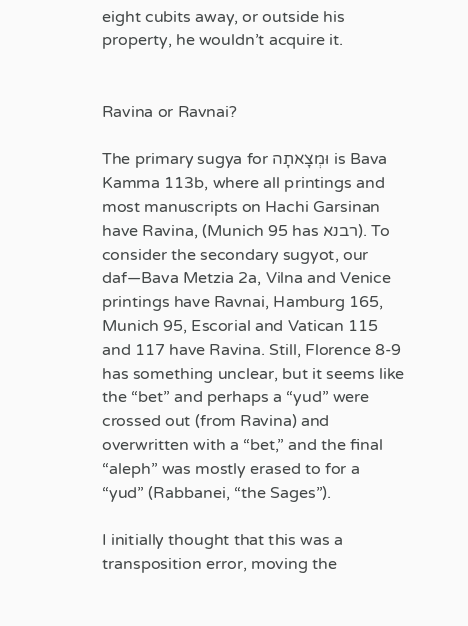eight cubits away, or outside his property, he wouldn’t acquire it.


Ravina or Ravnai?

The primary sugya for וּמְצָאתָה is Bava Kamma 113b, where all printings and most manuscripts on Hachi Garsinan have Ravina, (Munich 95 has רבנא). To consider the secondary sugyot, our daf—Bava Metzia 2a, Vilna and Venice printings have Ravnai, Hamburg 165, Munich 95, Escorial and Vatican 115 and 117 have Ravina. Still, Florence 8-9 has something unclear, but it seems like the “bet” and perhaps a “yud” were crossed out (from Ravina) and overwritten with a “bet,” and the final “aleph” was mostly erased to for a “yud” (Rabbanei, “the Sages”).

I initially thought that this was a transposition error, moving the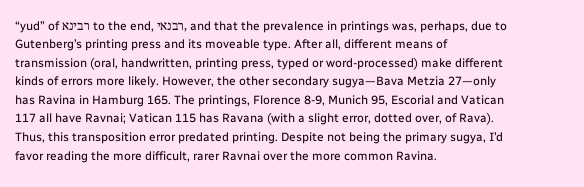“yud” of רבינא to the end, רבנאי, and that the prevalence in printings was, perhaps, due to Gutenberg’s printing press and its moveable type. After all, different means of transmission (oral, handwritten, printing press, typed or word-processed) make different kinds of errors more likely. However, the other secondary sugya—Bava Metzia 27—only has Ravina in Hamburg 165. The printings, Florence 8-9, Munich 95, Escorial and Vatican 117 all have Ravnai; Vatican 115 has Ravana (with a slight error, dotted over, of Rava). Thus, this transposition error predated printing. Despite not being the primary sugya, I’d favor reading the more difficult, rarer Ravnai over the more common Ravina.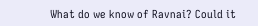What do we know of Ravnai? Could it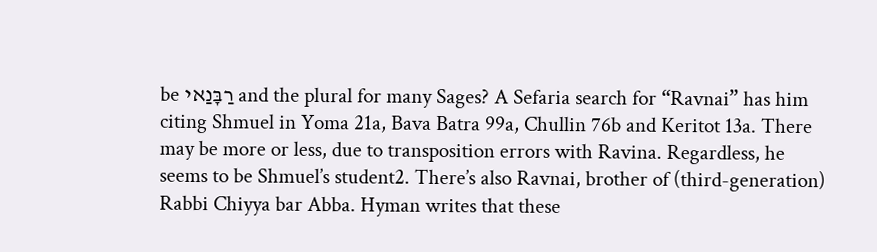be רַבָּנַאי and the plural for many Sages? A Sefaria search for “Ravnai” has him citing Shmuel in Yoma 21a, Bava Batra 99a, Chullin 76b and Keritot 13a. There may be more or less, due to transposition errors with Ravina. Regardless, he seems to be Shmuel’s student2. There’s also Ravnai, brother of (third-generation) Rabbi Chiyya bar Abba. Hyman writes that these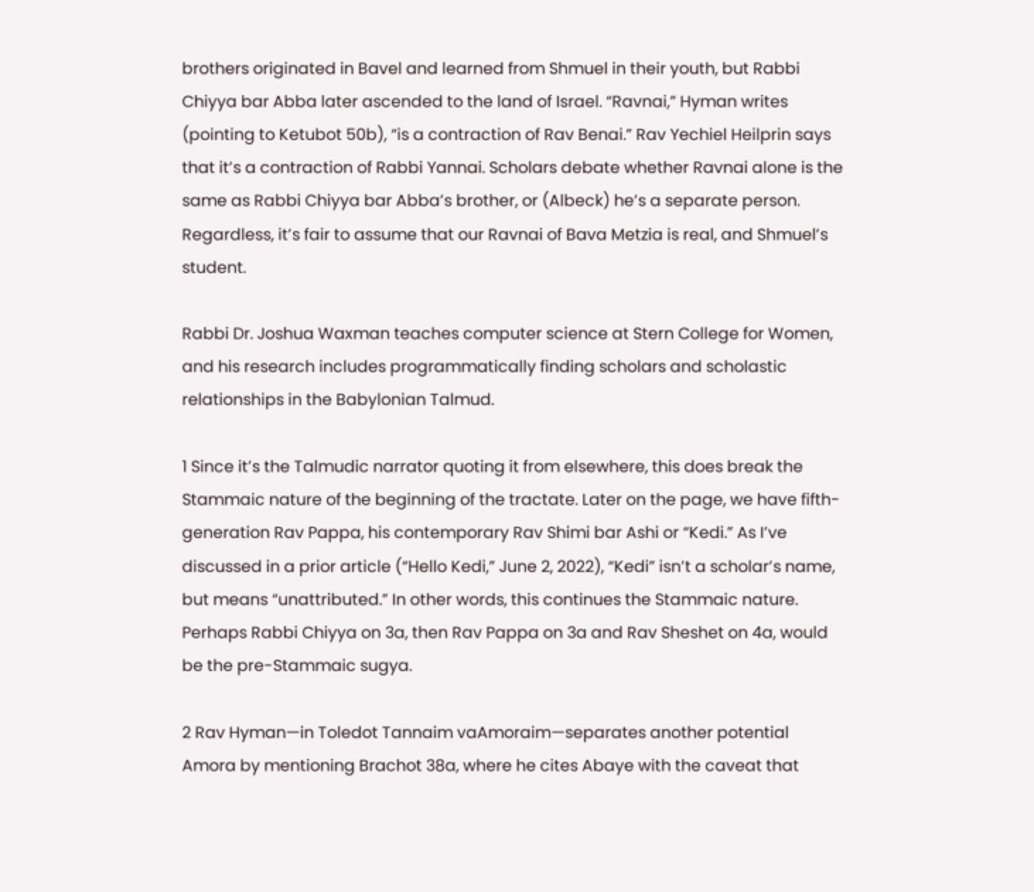brothers originated in Bavel and learned from Shmuel in their youth, but Rabbi Chiyya bar Abba later ascended to the land of Israel. “Ravnai,” Hyman writes (pointing to Ketubot 50b), “is a contraction of Rav Benai.” Rav Yechiel Heilprin says that it’s a contraction of Rabbi Yannai. Scholars debate whether Ravnai alone is the same as Rabbi Chiyya bar Abba’s brother, or (Albeck) he’s a separate person. Regardless, it’s fair to assume that our Ravnai of Bava Metzia is real, and Shmuel’s student.

Rabbi Dr. Joshua Waxman teaches computer science at Stern College for Women, and his research includes programmatically finding scholars and scholastic relationships in the Babylonian Talmud.

1 Since it’s the Talmudic narrator quoting it from elsewhere, this does break the Stammaic nature of the beginning of the tractate. Later on the page, we have fifth-generation Rav Pappa, his contemporary Rav Shimi bar Ashi or “Kedi.” As I’ve discussed in a prior article (“Hello Kedi,” June 2, 2022), “Kedi” isn’t a scholar’s name, but means “unattributed.” In other words, this continues the Stammaic nature. Perhaps Rabbi Chiyya on 3a, then Rav Pappa on 3a and Rav Sheshet on 4a, would be the pre-Stammaic sugya.

2 Rav Hyman—in Toledot Tannaim vaAmoraim—separates another potential Amora by mentioning Brachot 38a, where he cites Abaye with the caveat that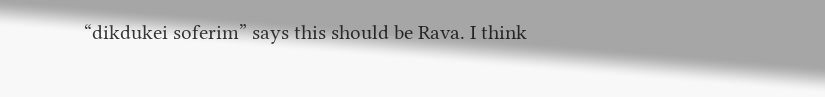“dikdukei soferim” says this should be Rava. I think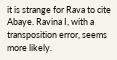it is strange for Rava to cite Abaye. Ravina I, with a transposition error, seems more likely.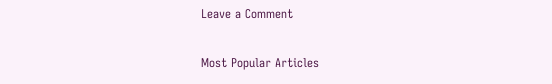Leave a Comment

Most Popular Articles